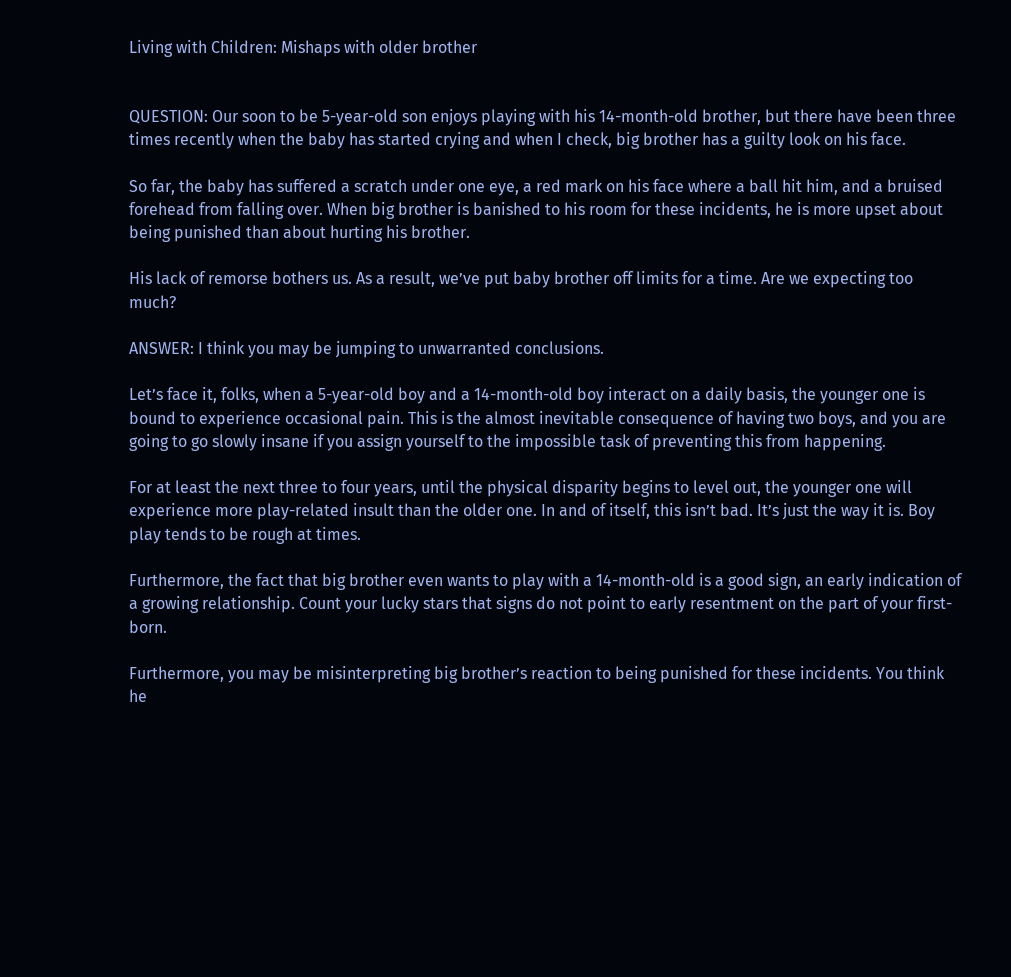Living with Children: Mishaps with older brother


QUESTION: Our soon to be 5-year-old son enjoys playing with his 14-month-old brother, but there have been three times recently when the baby has started crying and when I check, big brother has a guilty look on his face.

So far, the baby has suffered a scratch under one eye, a red mark on his face where a ball hit him, and a bruised forehead from falling over. When big brother is banished to his room for these incidents, he is more upset about being punished than about hurting his brother.

His lack of remorse bothers us. As a result, we’ve put baby brother off limits for a time. Are we expecting too much?

ANSWER: I think you may be jumping to unwarranted conclusions.

Let’s face it, folks, when a 5-year-old boy and a 14-month-old boy interact on a daily basis, the younger one is bound to experience occasional pain. This is the almost inevitable consequence of having two boys, and you are going to go slowly insane if you assign yourself to the impossible task of preventing this from happening.

For at least the next three to four years, until the physical disparity begins to level out, the younger one will experience more play-related insult than the older one. In and of itself, this isn’t bad. It’s just the way it is. Boy play tends to be rough at times.

Furthermore, the fact that big brother even wants to play with a 14-month-old is a good sign, an early indication of a growing relationship. Count your lucky stars that signs do not point to early resentment on the part of your first-born.

Furthermore, you may be misinterpreting big brother’s reaction to being punished for these incidents. You think he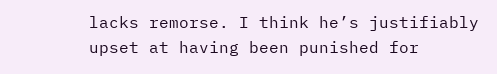lacks remorse. I think he’s justifiably upset at having been punished for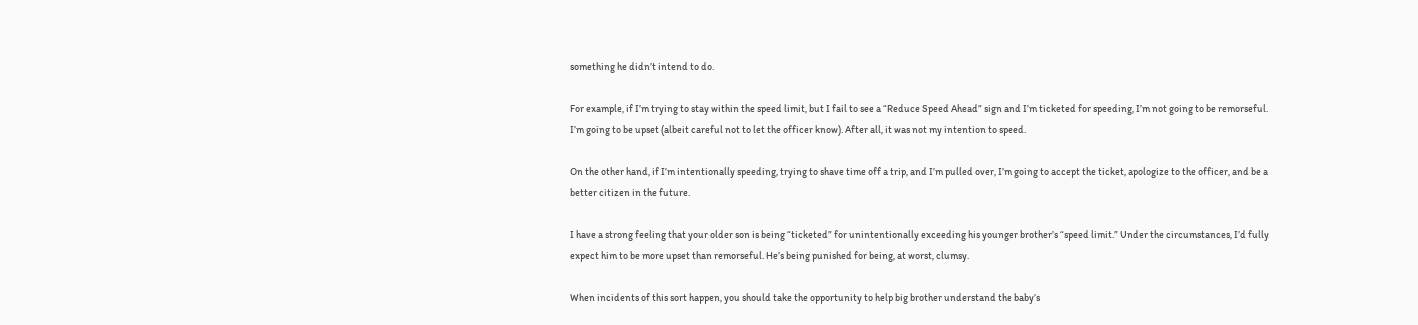something he didn’t intend to do.

For example, if I’m trying to stay within the speed limit, but I fail to see a “Reduce Speed Ahead” sign and I’m ticketed for speeding, I’m not going to be remorseful. I’m going to be upset (albeit careful not to let the officer know). After all, it was not my intention to speed.

On the other hand, if I’m intentionally speeding, trying to shave time off a trip, and I’m pulled over, I’m going to accept the ticket, apologize to the officer, and be a better citizen in the future.

I have a strong feeling that your older son is being “ticketed” for unintentionally exceeding his younger brother’s “speed limit.” Under the circumstances, I’d fully expect him to be more upset than remorseful. He’s being punished for being, at worst, clumsy.

When incidents of this sort happen, you should take the opportunity to help big brother understand the baby’s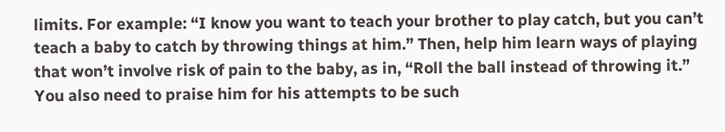limits. For example: “I know you want to teach your brother to play catch, but you can’t teach a baby to catch by throwing things at him.” Then, help him learn ways of playing that won’t involve risk of pain to the baby, as in, “Roll the ball instead of throwing it.” You also need to praise him for his attempts to be such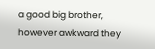a good big brother, however awkward they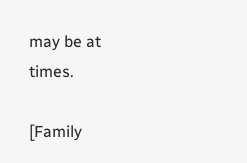may be at times.

[Family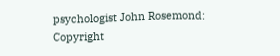psychologist John Rosemond: Copyright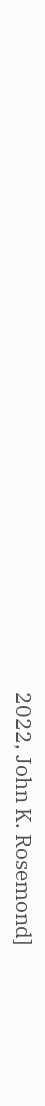2022, John K. Rosemond]